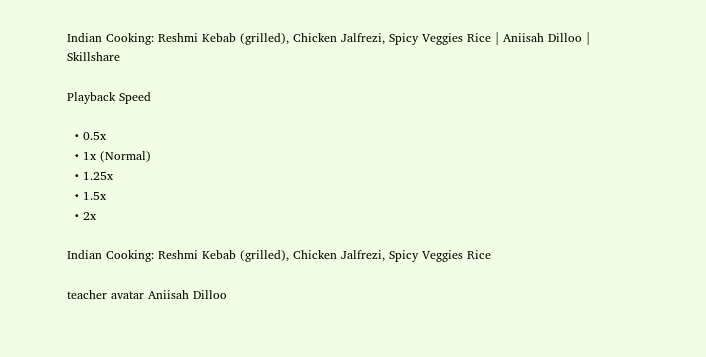Indian Cooking: Reshmi Kebab (grilled), Chicken Jalfrezi, Spicy Veggies Rice | Aniisah Dilloo | Skillshare

Playback Speed

  • 0.5x
  • 1x (Normal)
  • 1.25x
  • 1.5x
  • 2x

Indian Cooking: Reshmi Kebab (grilled), Chicken Jalfrezi, Spicy Veggies Rice

teacher avatar Aniisah Dilloo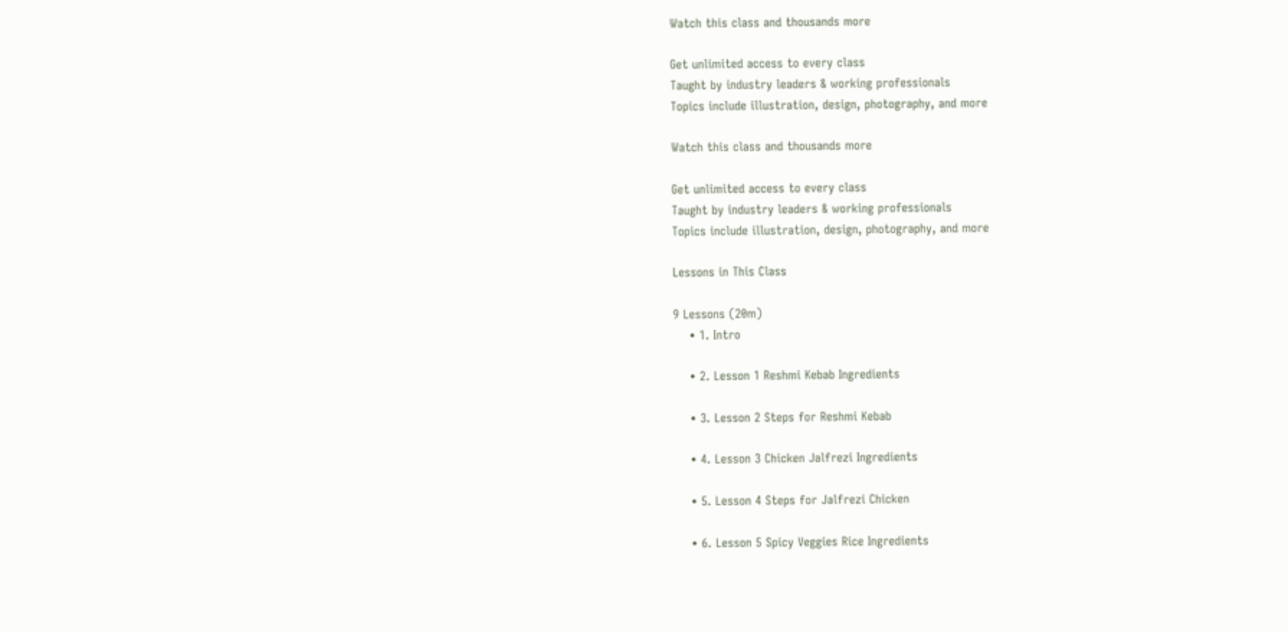Watch this class and thousands more

Get unlimited access to every class
Taught by industry leaders & working professionals
Topics include illustration, design, photography, and more

Watch this class and thousands more

Get unlimited access to every class
Taught by industry leaders & working professionals
Topics include illustration, design, photography, and more

Lessons in This Class

9 Lessons (20m)
    • 1. Intro

    • 2. Lesson 1 Reshmi Kebab Ingredients

    • 3. Lesson 2 Steps for Reshmi Kebab

    • 4. Lesson 3 Chicken Jalfrezi Ingredients

    • 5. Lesson 4 Steps for Jalfrezi Chicken

    • 6. Lesson 5 Spicy Veggies Rice Ingredients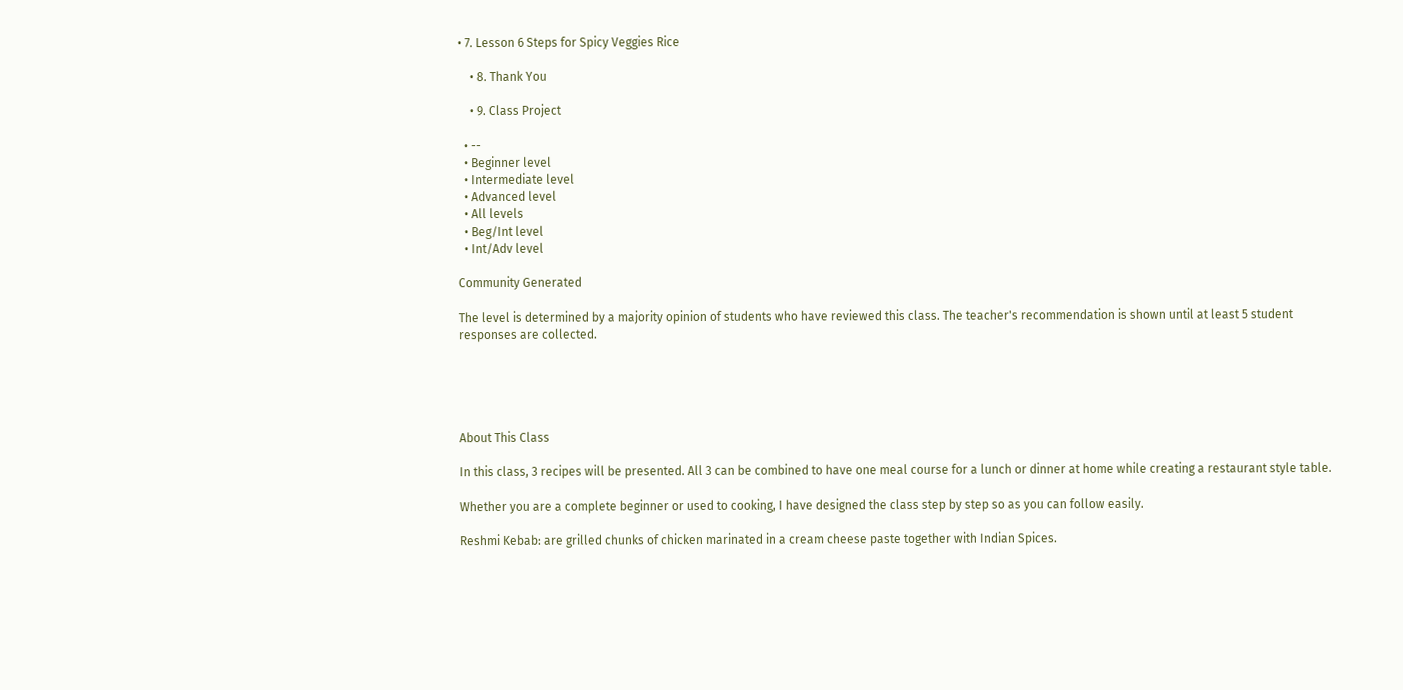• 7. Lesson 6 Steps for Spicy Veggies Rice

    • 8. Thank You

    • 9. Class Project

  • --
  • Beginner level
  • Intermediate level
  • Advanced level
  • All levels
  • Beg/Int level
  • Int/Adv level

Community Generated

The level is determined by a majority opinion of students who have reviewed this class. The teacher's recommendation is shown until at least 5 student responses are collected.





About This Class

In this class, 3 recipes will be presented. All 3 can be combined to have one meal course for a lunch or dinner at home while creating a restaurant style table.

Whether you are a complete beginner or used to cooking, I have designed the class step by step so as you can follow easily.

Reshmi Kebab: are grilled chunks of chicken marinated in a cream cheese paste together with Indian Spices.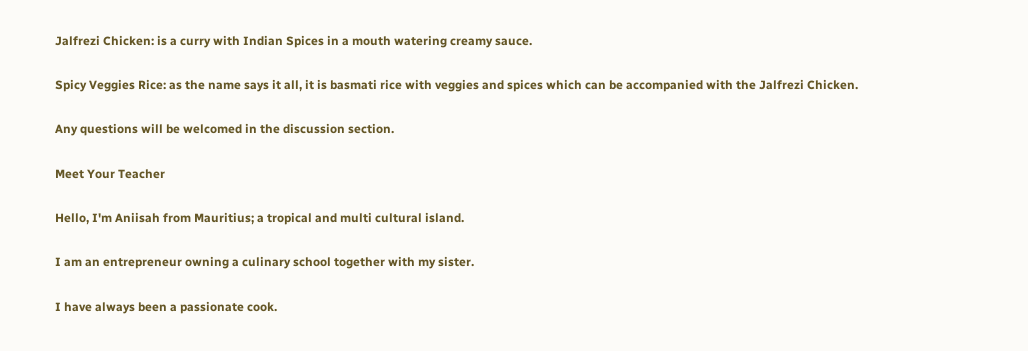Jalfrezi Chicken: is a curry with Indian Spices in a mouth watering creamy sauce.

Spicy Veggies Rice: as the name says it all, it is basmati rice with veggies and spices which can be accompanied with the Jalfrezi Chicken.

Any questions will be welcomed in the discussion section.

Meet Your Teacher

Hello, I'm Aniisah from Mauritius; a tropical and multi cultural island.

I am an entrepreneur owning a culinary school together with my sister.

I have always been a passionate cook.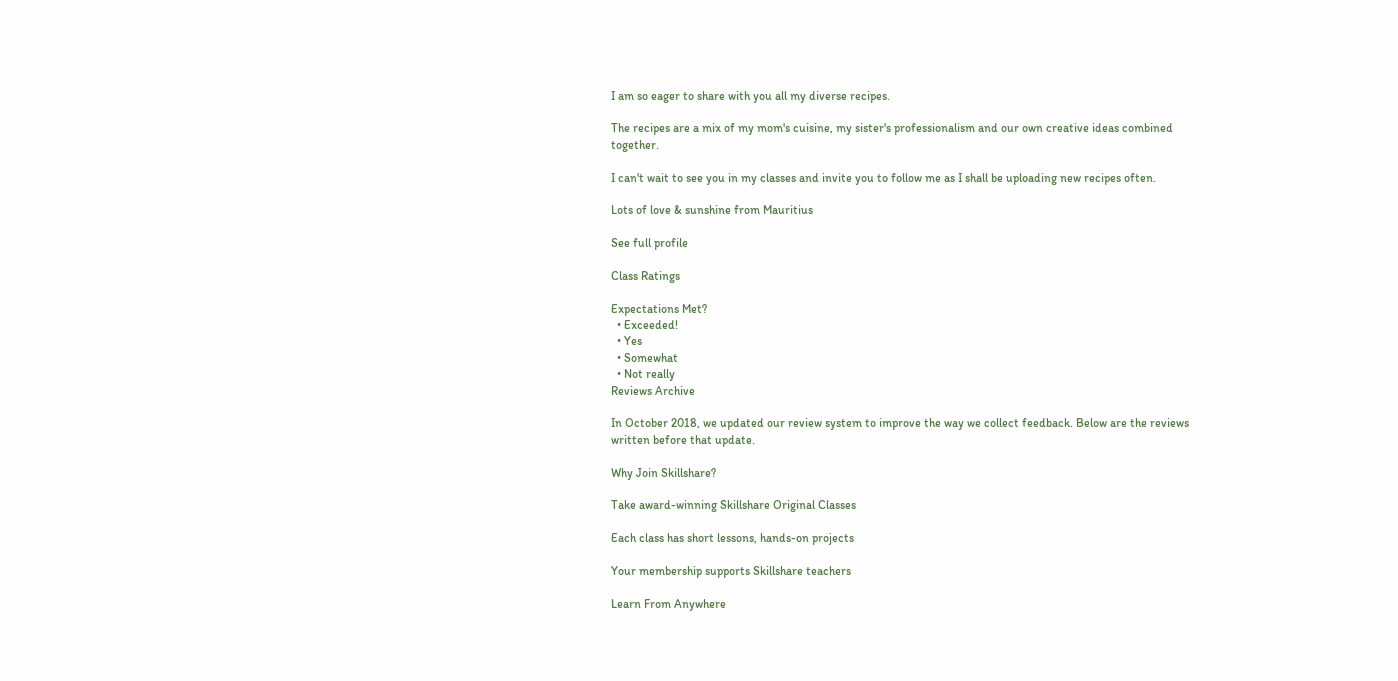I am so eager to share with you all my diverse recipes.

The recipes are a mix of my mom's cuisine, my sister's professionalism and our own creative ideas combined together.

I can't wait to see you in my classes and invite you to follow me as I shall be uploading new recipes often.

Lots of love & sunshine from Mauritius

See full profile

Class Ratings

Expectations Met?
  • Exceeded!
  • Yes
  • Somewhat
  • Not really
Reviews Archive

In October 2018, we updated our review system to improve the way we collect feedback. Below are the reviews written before that update.

Why Join Skillshare?

Take award-winning Skillshare Original Classes

Each class has short lessons, hands-on projects

Your membership supports Skillshare teachers

Learn From Anywhere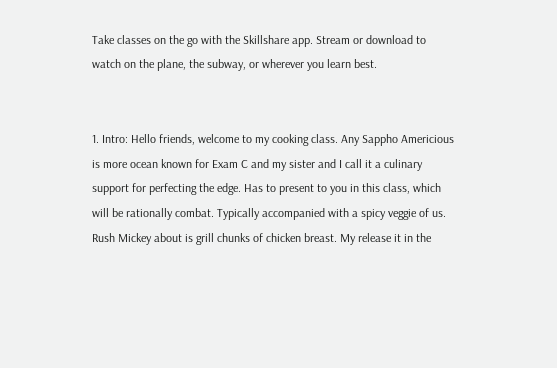Take classes on the go with the Skillshare app. Stream or download to watch on the plane, the subway, or wherever you learn best.


1. Intro: Hello friends, welcome to my cooking class. Any Sappho Americious is more ocean known for Exam C and my sister and I call it a culinary support for perfecting the edge. Has to present to you in this class, which will be rationally combat. Typically accompanied with a spicy veggie of us. Rush Mickey about is grill chunks of chicken breast. My release it in the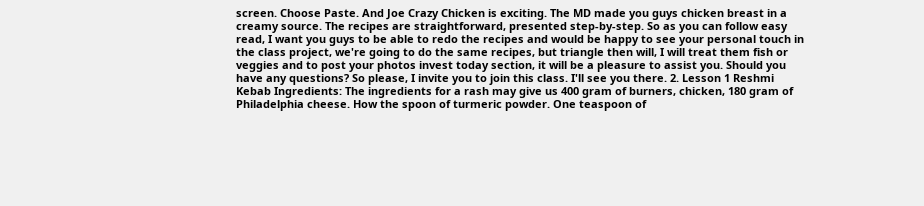screen. Choose Paste. And Joe Crazy Chicken is exciting. The MD made you guys chicken breast in a creamy source. The recipes are straightforward, presented step-by-step. So as you can follow easy read, I want you guys to be able to redo the recipes and would be happy to see your personal touch in the class project, we're going to do the same recipes, but triangle then will, I will treat them fish or veggies and to post your photos invest today section, it will be a pleasure to assist you. Should you have any questions? So please, I invite you to join this class. I'll see you there. 2. Lesson 1 Reshmi Kebab Ingredients: The ingredients for a rash may give us 400 gram of burners, chicken, 180 gram of Philadelphia cheese. How the spoon of turmeric powder. One teaspoon of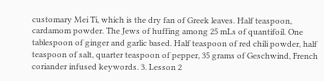customary Mei Ti, which is the dry fan of Greek leaves. Half teaspoon, cardamom powder. The Jews of huffing among 25 mLs of quantifoil. One tablespoon of ginger and garlic based. Half teaspoon of red chili powder, half teaspoon of salt, quarter teaspoon of pepper, 35 grams of Geschwind, French coriander infused keywords. 3. Lesson 2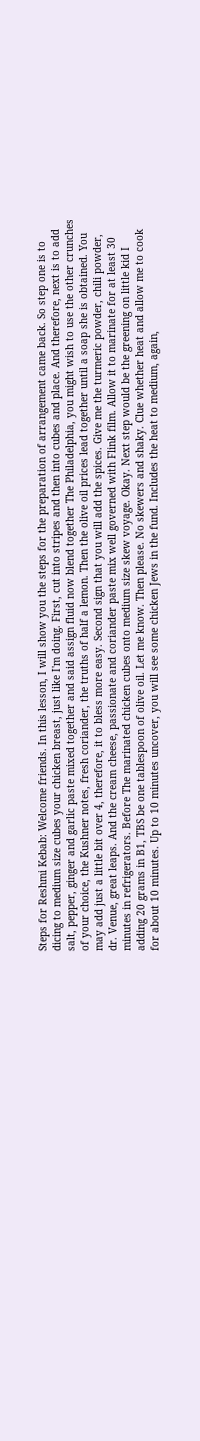Steps for Reshmi Kebab: Welcome friends. In this lesson, I will show you the steps for the preparation of arrangement came back. So step one is to dicing to medium size cubes your chicken breast, just like I'm doing. First, cut into stripes and then into cubes and place. And therefore, next is to add salt, pepper, ginger and garlic paste mixed together and said assign fluid now blend together The Philadelphia, you might wish to use the other crunches of your choice, the Kushner notes, fresh coriander, the truths of half a lemon. Then the olive oil prices lead together until a soap she is obtained. You may add just a little bit over 4, therefore, it to bless more easy. Second sign that you will add the spices. Give me the turmeric powder, chili powder, dr. Venue, great leaps. And the cream cheese, passionate and coriander paste mix well governed with Flink film. Allow it to marinate for at least 30 minutes in refrigerators. Before The marinated chicken cubes onto medium size skew voyage. Okay. Next step would be the greening on little kid I adding 20 grams in B1, TBS be one tablespoon of olive oil. Let me know. Then please. No skewers and shaky. Clue whether heat and allow me to cook for about 10 minutes. Up to 10 minutes uncover, you will see some chicken Jews in the fund. Includes the heat to medium, again,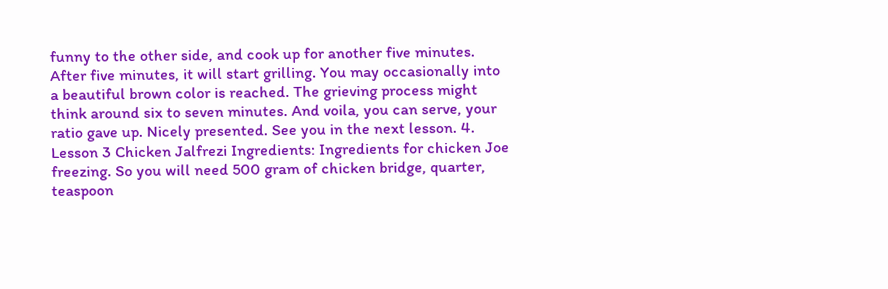funny to the other side, and cook up for another five minutes. After five minutes, it will start grilling. You may occasionally into a beautiful brown color is reached. The grieving process might think around six to seven minutes. And voila, you can serve, your ratio gave up. Nicely presented. See you in the next lesson. 4. Lesson 3 Chicken Jalfrezi Ingredients: Ingredients for chicken Joe freezing. So you will need 500 gram of chicken bridge, quarter, teaspoon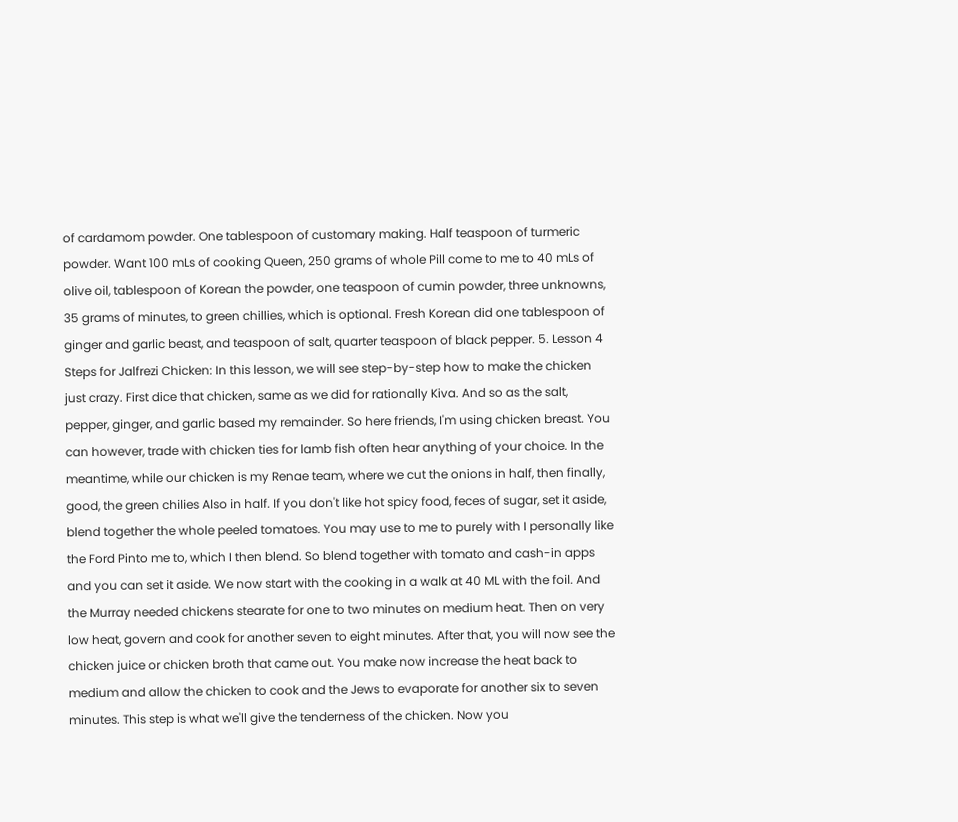of cardamom powder. One tablespoon of customary making. Half teaspoon of turmeric powder. Want 100 mLs of cooking Queen, 250 grams of whole Pill come to me to 40 mLs of olive oil, tablespoon of Korean the powder, one teaspoon of cumin powder, three unknowns, 35 grams of minutes, to green chillies, which is optional. Fresh Korean did one tablespoon of ginger and garlic beast, and teaspoon of salt, quarter teaspoon of black pepper. 5. Lesson 4 Steps for Jalfrezi Chicken: In this lesson, we will see step-by-step how to make the chicken just crazy. First dice that chicken, same as we did for rationally Kiva. And so as the salt, pepper, ginger, and garlic based my remainder. So here friends, I'm using chicken breast. You can however, trade with chicken ties for lamb fish often hear anything of your choice. In the meantime, while our chicken is my Renae team, where we cut the onions in half, then finally, good, the green chilies Also in half. If you don't like hot spicy food, feces of sugar, set it aside, blend together the whole peeled tomatoes. You may use to me to purely with I personally like the Ford Pinto me to, which I then blend. So blend together with tomato and cash-in apps and you can set it aside. We now start with the cooking in a walk at 40 ML with the foil. And the Murray needed chickens stearate for one to two minutes on medium heat. Then on very low heat, govern and cook for another seven to eight minutes. After that, you will now see the chicken juice or chicken broth that came out. You make now increase the heat back to medium and allow the chicken to cook and the Jews to evaporate for another six to seven minutes. This step is what we'll give the tenderness of the chicken. Now you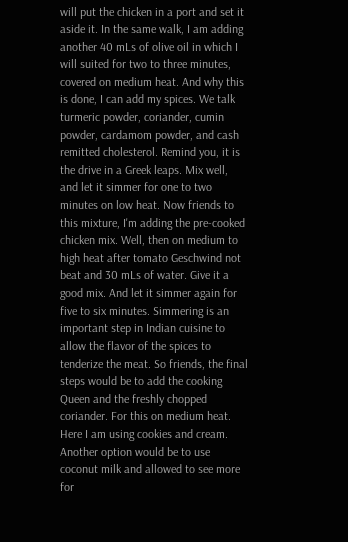will put the chicken in a port and set it aside it. In the same walk, I am adding another 40 mLs of olive oil in which I will suited for two to three minutes, covered on medium heat. And why this is done, I can add my spices. We talk turmeric powder, coriander, cumin powder, cardamom powder, and cash remitted cholesterol. Remind you, it is the drive in a Greek leaps. Mix well, and let it simmer for one to two minutes on low heat. Now friends to this mixture, I'm adding the pre-cooked chicken mix. Well, then on medium to high heat after tomato Geschwind not beat and 30 mLs of water. Give it a good mix. And let it simmer again for five to six minutes. Simmering is an important step in Indian cuisine to allow the flavor of the spices to tenderize the meat. So friends, the final steps would be to add the cooking Queen and the freshly chopped coriander. For this on medium heat. Here I am using cookies and cream. Another option would be to use coconut milk and allowed to see more for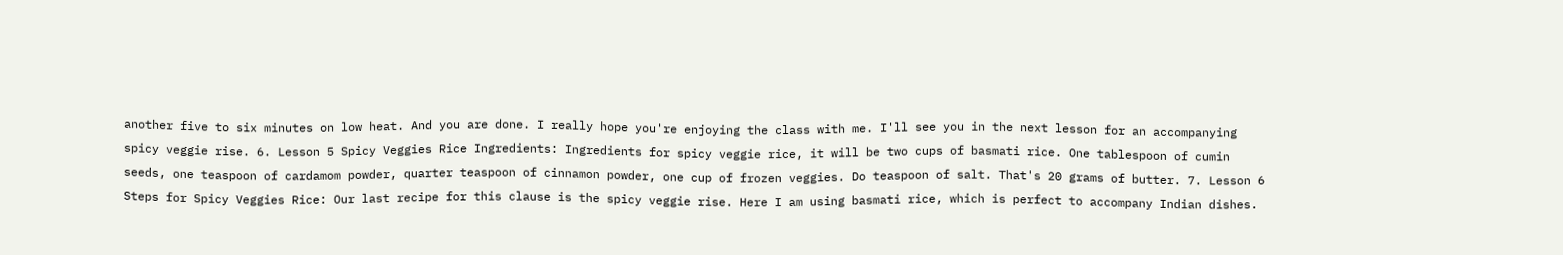another five to six minutes on low heat. And you are done. I really hope you're enjoying the class with me. I'll see you in the next lesson for an accompanying spicy veggie rise. 6. Lesson 5 Spicy Veggies Rice Ingredients: Ingredients for spicy veggie rice, it will be two cups of basmati rice. One tablespoon of cumin seeds, one teaspoon of cardamom powder, quarter teaspoon of cinnamon powder, one cup of frozen veggies. Do teaspoon of salt. That's 20 grams of butter. 7. Lesson 6 Steps for Spicy Veggies Rice: Our last recipe for this clause is the spicy veggie rise. Here I am using basmati rice, which is perfect to accompany Indian dishes.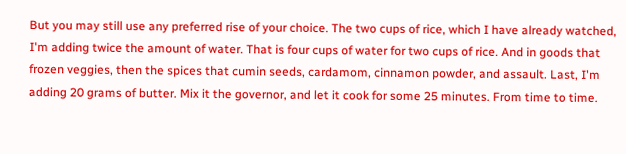But you may still use any preferred rise of your choice. The two cups of rice, which I have already watched, I'm adding twice the amount of water. That is four cups of water for two cups of rice. And in goods that frozen veggies, then the spices that cumin seeds, cardamom, cinnamon powder, and assault. Last, I'm adding 20 grams of butter. Mix it the governor, and let it cook for some 25 minutes. From time to time.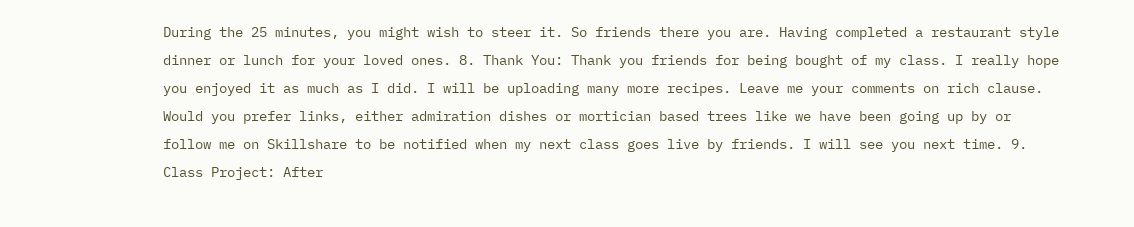During the 25 minutes, you might wish to steer it. So friends there you are. Having completed a restaurant style dinner or lunch for your loved ones. 8. Thank You: Thank you friends for being bought of my class. I really hope you enjoyed it as much as I did. I will be uploading many more recipes. Leave me your comments on rich clause. Would you prefer links, either admiration dishes or mortician based trees like we have been going up by or follow me on Skillshare to be notified when my next class goes live by friends. I will see you next time. 9. Class Project: After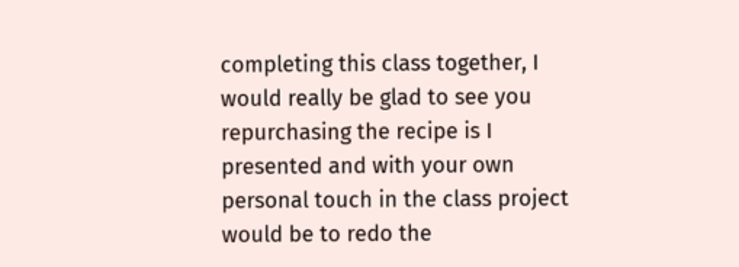completing this class together, I would really be glad to see you repurchasing the recipe is I presented and with your own personal touch in the class project would be to redo the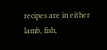recipes are in either lamb, fish,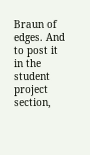Braun of edges. And to post it in the student project section,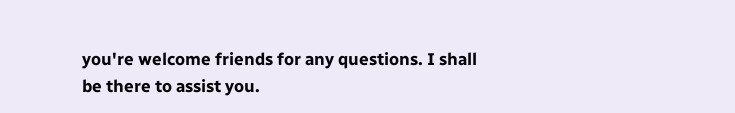you're welcome friends for any questions. I shall be there to assist you.